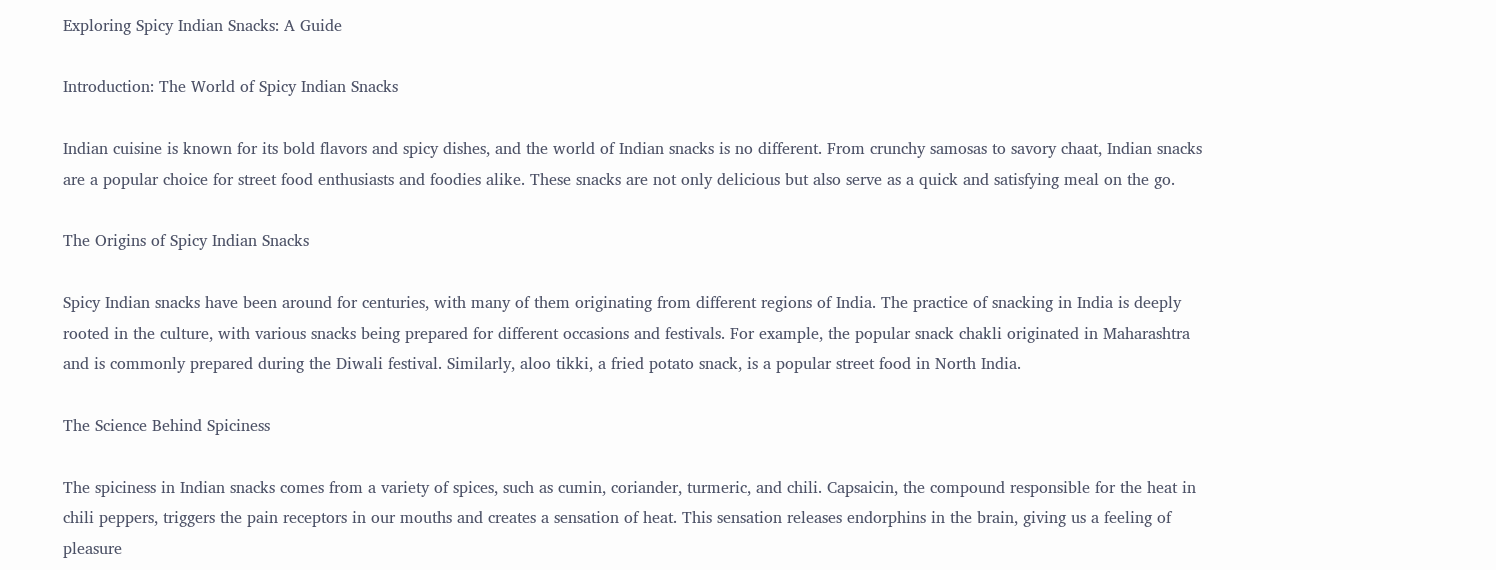Exploring Spicy Indian Snacks: A Guide

Introduction: The World of Spicy Indian Snacks

Indian cuisine is known for its bold flavors and spicy dishes, and the world of Indian snacks is no different. From crunchy samosas to savory chaat, Indian snacks are a popular choice for street food enthusiasts and foodies alike. These snacks are not only delicious but also serve as a quick and satisfying meal on the go.

The Origins of Spicy Indian Snacks

Spicy Indian snacks have been around for centuries, with many of them originating from different regions of India. The practice of snacking in India is deeply rooted in the culture, with various snacks being prepared for different occasions and festivals. For example, the popular snack chakli originated in Maharashtra and is commonly prepared during the Diwali festival. Similarly, aloo tikki, a fried potato snack, is a popular street food in North India.

The Science Behind Spiciness

The spiciness in Indian snacks comes from a variety of spices, such as cumin, coriander, turmeric, and chili. Capsaicin, the compound responsible for the heat in chili peppers, triggers the pain receptors in our mouths and creates a sensation of heat. This sensation releases endorphins in the brain, giving us a feeling of pleasure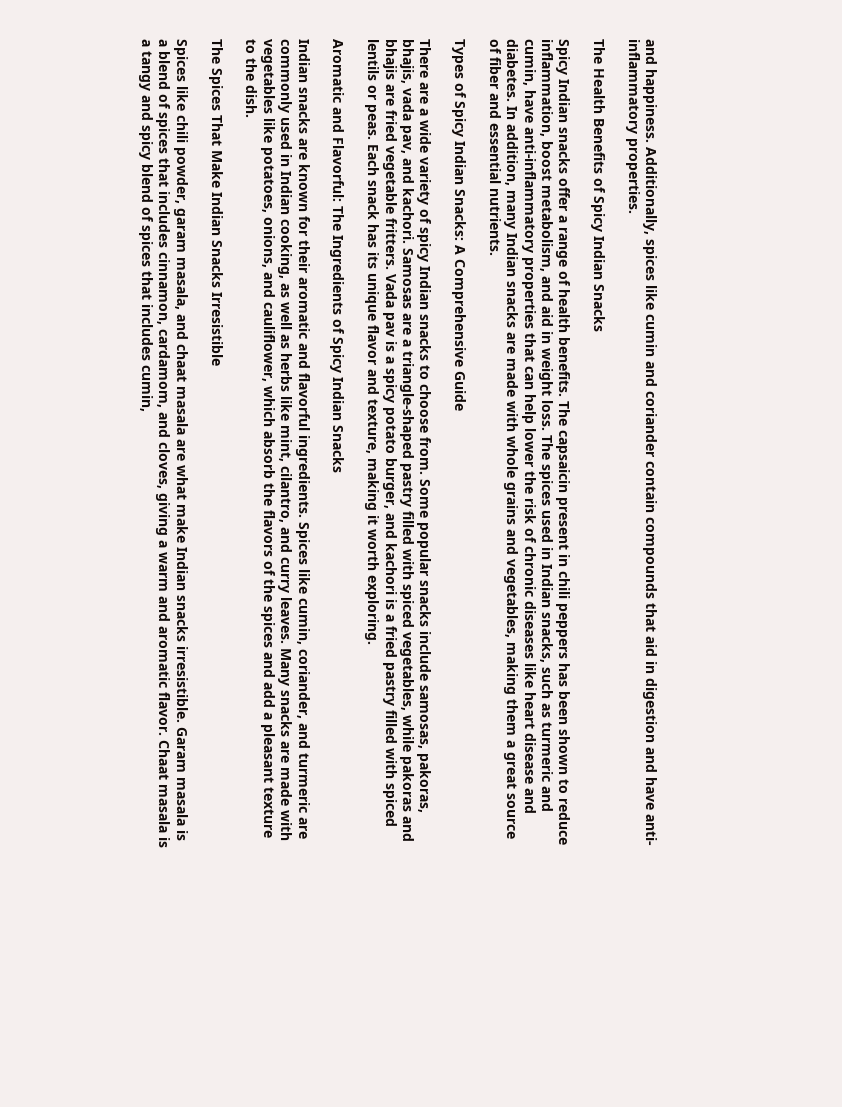and happiness. Additionally, spices like cumin and coriander contain compounds that aid in digestion and have anti-inflammatory properties.

The Health Benefits of Spicy Indian Snacks

Spicy Indian snacks offer a range of health benefits. The capsaicin present in chili peppers has been shown to reduce inflammation, boost metabolism, and aid in weight loss. The spices used in Indian snacks, such as turmeric and cumin, have anti-inflammatory properties that can help lower the risk of chronic diseases like heart disease and diabetes. In addition, many Indian snacks are made with whole grains and vegetables, making them a great source of fiber and essential nutrients.

Types of Spicy Indian Snacks: A Comprehensive Guide

There are a wide variety of spicy Indian snacks to choose from. Some popular snacks include samosas, pakoras, bhajis, vada pav, and kachori. Samosas are a triangle-shaped pastry filled with spiced vegetables, while pakoras and bhajis are fried vegetable fritters. Vada pav is a spicy potato burger, and kachori is a fried pastry filled with spiced lentils or peas. Each snack has its unique flavor and texture, making it worth exploring.

Aromatic and Flavorful: The Ingredients of Spicy Indian Snacks

Indian snacks are known for their aromatic and flavorful ingredients. Spices like cumin, coriander, and turmeric are commonly used in Indian cooking, as well as herbs like mint, cilantro, and curry leaves. Many snacks are made with vegetables like potatoes, onions, and cauliflower, which absorb the flavors of the spices and add a pleasant texture to the dish.

The Spices That Make Indian Snacks Irresistible

Spices like chili powder, garam masala, and chaat masala are what make Indian snacks irresistible. Garam masala is a blend of spices that includes cinnamon, cardamom, and cloves, giving a warm and aromatic flavor. Chaat masala is a tangy and spicy blend of spices that includes cumin,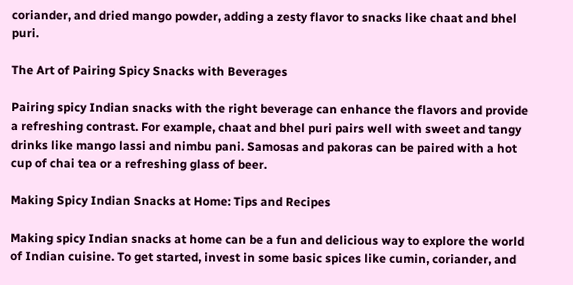coriander, and dried mango powder, adding a zesty flavor to snacks like chaat and bhel puri.

The Art of Pairing Spicy Snacks with Beverages

Pairing spicy Indian snacks with the right beverage can enhance the flavors and provide a refreshing contrast. For example, chaat and bhel puri pairs well with sweet and tangy drinks like mango lassi and nimbu pani. Samosas and pakoras can be paired with a hot cup of chai tea or a refreshing glass of beer.

Making Spicy Indian Snacks at Home: Tips and Recipes

Making spicy Indian snacks at home can be a fun and delicious way to explore the world of Indian cuisine. To get started, invest in some basic spices like cumin, coriander, and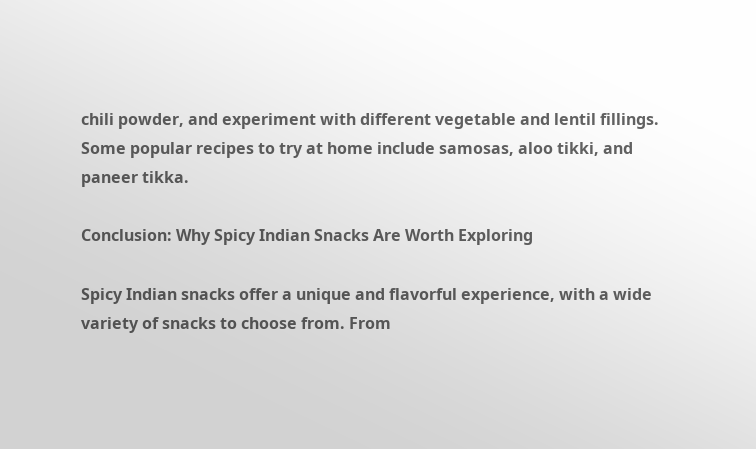chili powder, and experiment with different vegetable and lentil fillings. Some popular recipes to try at home include samosas, aloo tikki, and paneer tikka.

Conclusion: Why Spicy Indian Snacks Are Worth Exploring

Spicy Indian snacks offer a unique and flavorful experience, with a wide variety of snacks to choose from. From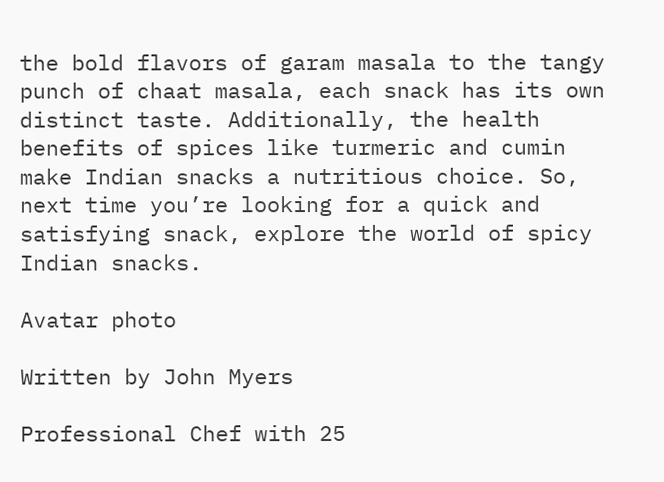the bold flavors of garam masala to the tangy punch of chaat masala, each snack has its own distinct taste. Additionally, the health benefits of spices like turmeric and cumin make Indian snacks a nutritious choice. So, next time you’re looking for a quick and satisfying snack, explore the world of spicy Indian snacks.

Avatar photo

Written by John Myers

Professional Chef with 25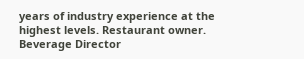years of industry experience at the highest levels. Restaurant owner. Beverage Director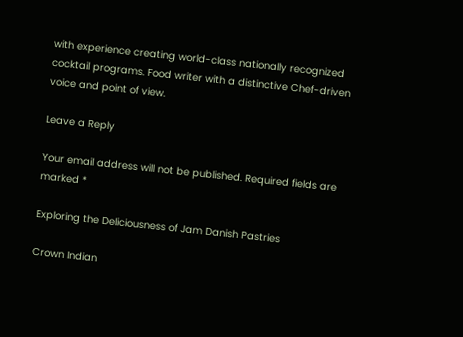with experience creating world-class nationally recognized cocktail programs. Food writer with a distinctive Chef-driven voice and point of view.

Leave a Reply

Your email address will not be published. Required fields are marked *

Exploring the Deliciousness of Jam Danish Pastries

Crown Indian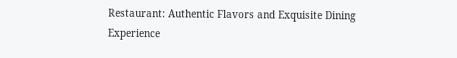Restaurant: Authentic Flavors and Exquisite Dining Experience